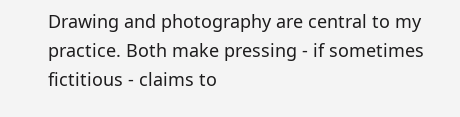Drawing and photography are central to my practice. Both make pressing - if sometimes fictitious - claims to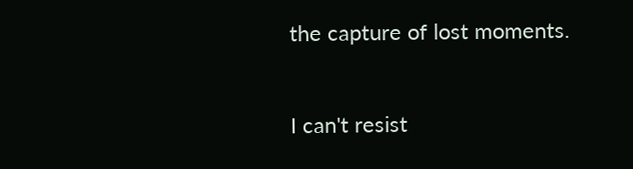the capture of lost moments.


I can't resist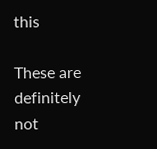this

These are definitely not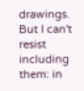drawings. But I can't resist including them: in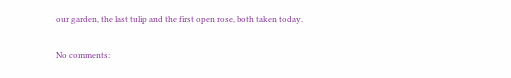our garden, the last tulip and the first open rose, both taken today.

No comments: